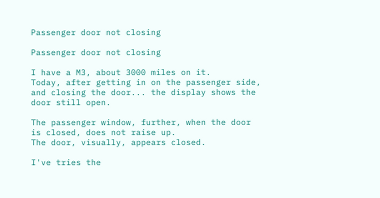Passenger door not closing

Passenger door not closing

I have a M3, about 3000 miles on it.
Today, after getting in on the passenger side, and closing the door... the display shows the door still open.

The passenger window, further, when the door is closed, does not raise up.
The door, visually, appears closed.

I've tries the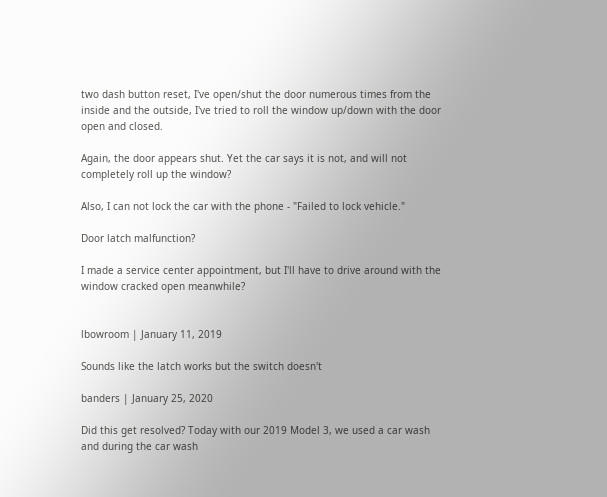two dash button reset, I've open/shut the door numerous times from the inside and the outside, I've tried to roll the window up/down with the door open and closed.

Again, the door appears shut. Yet the car says it is not, and will not completely roll up the window?

Also, I can not lock the car with the phone - "Failed to lock vehicle."

Door latch malfunction?

I made a service center appointment, but I'll have to drive around with the window cracked open meanwhile?


lbowroom | January 11, 2019

Sounds like the latch works but the switch doesn't

banders | January 25, 2020

Did this get resolved? Today with our 2019 Model 3, we used a car wash and during the car wash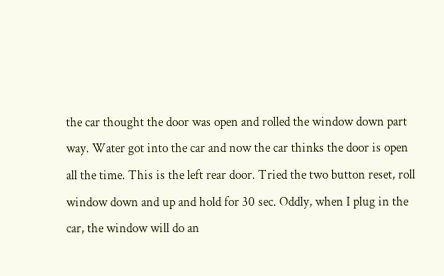the car thought the door was open and rolled the window down part way. Water got into the car and now the car thinks the door is open all the time. This is the left rear door. Tried the two button reset, roll window down and up and hold for 30 sec. Oddly, when I plug in the car, the window will do an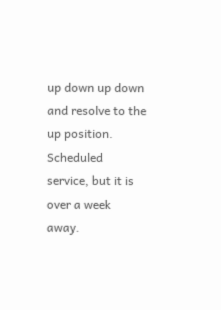up down up down and resolve to the up position. Scheduled service, but it is over a week away.